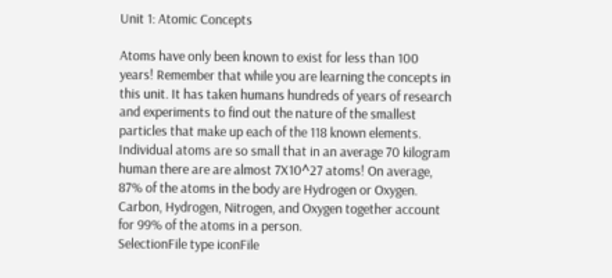Unit 1: Atomic Concepts

Atoms have only been known to exist for less than 100 years! Remember that while you are learning the concepts in this unit. It has taken humans hundreds of years of research and experiments to find out the nature of the smallest particles that make up each of the 118 known elements. Individual atoms are so small that in an average 70 kilogram human there are are almost 7X10^27 atoms! On average, 87% of the atoms in the body are Hydrogen or Oxygen. Carbon, Hydrogen, Nitrogen, and Oxygen together account for 99% of the atoms in a person.
SelectionFile type iconFile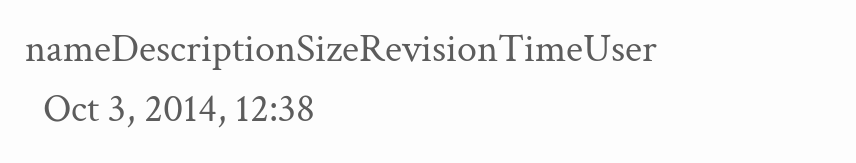nameDescriptionSizeRevisionTimeUser
  Oct 3, 2014, 12:38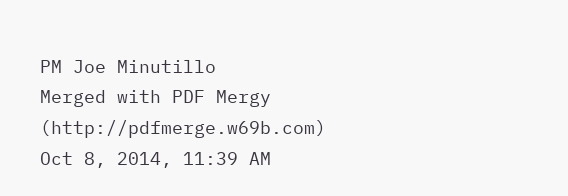PM Joe Minutillo
Merged with PDF Mergy (http://pdfmerge.w69b.com)  Oct 8, 2014, 11:39 AM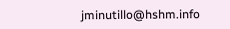jminutillo@hshm.info